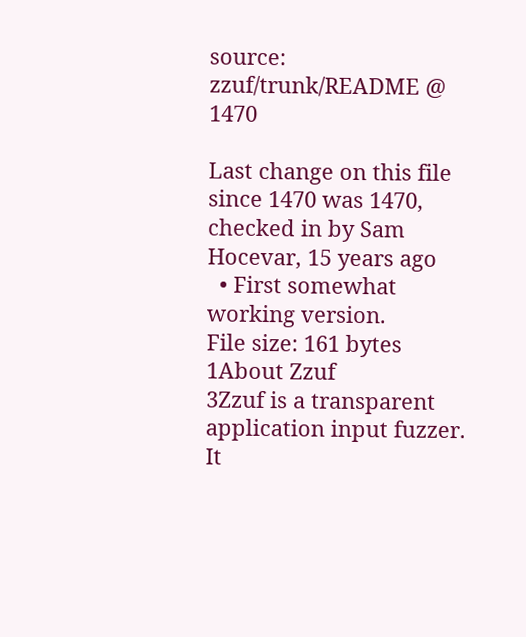source: zzuf/trunk/README @ 1470

Last change on this file since 1470 was 1470, checked in by Sam Hocevar, 15 years ago
  • First somewhat working version.
File size: 161 bytes
1About Zzuf
3Zzuf is a transparent application input fuzzer. It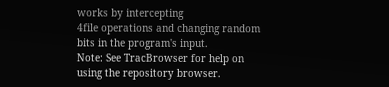works by intercepting
4file operations and changing random bits in the program's input.
Note: See TracBrowser for help on using the repository browser.